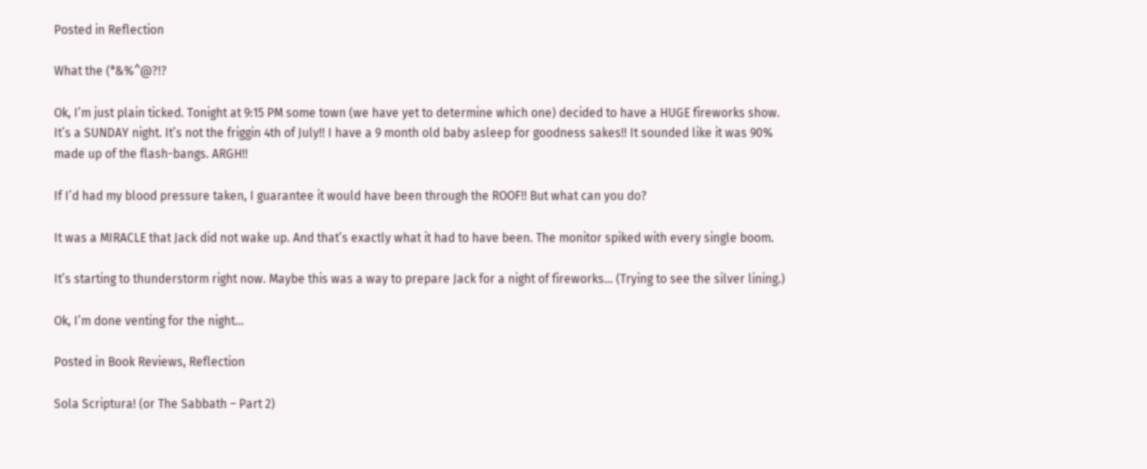Posted in Reflection

What the (*&%^@?!?

Ok, I’m just plain ticked. Tonight at 9:15 PM some town (we have yet to determine which one) decided to have a HUGE fireworks show. It’s a SUNDAY night. It’s not the friggin 4th of July!! I have a 9 month old baby asleep for goodness sakes!! It sounded like it was 90% made up of the flash-bangs. ARGH!!

If I’d had my blood pressure taken, I guarantee it would have been through the ROOF!! But what can you do?

It was a MIRACLE that Jack did not wake up. And that’s exactly what it had to have been. The monitor spiked with every single boom.

It’s starting to thunderstorm right now. Maybe this was a way to prepare Jack for a night of fireworks… (Trying to see the silver lining.)

Ok, I’m done venting for the night…

Posted in Book Reviews, Reflection

Sola Scriptura! (or The Sabbath – Part 2)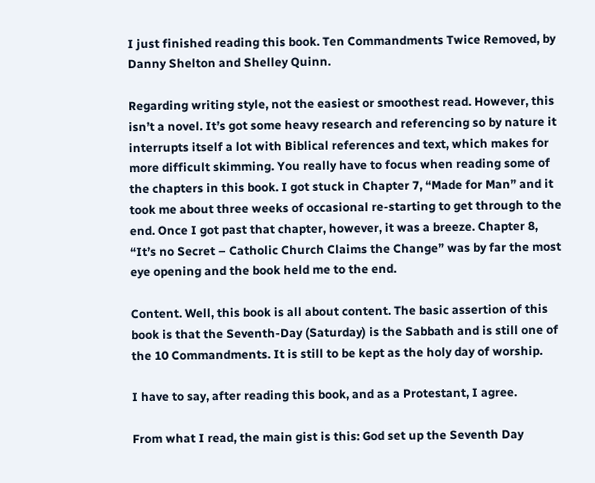I just finished reading this book. Ten Commandments Twice Removed, by Danny Shelton and Shelley Quinn.

Regarding writing style, not the easiest or smoothest read. However, this isn’t a novel. It’s got some heavy research and referencing so by nature it interrupts itself a lot with Biblical references and text, which makes for more difficult skimming. You really have to focus when reading some of the chapters in this book. I got stuck in Chapter 7, “Made for Man” and it took me about three weeks of occasional re-starting to get through to the end. Once I got past that chapter, however, it was a breeze. Chapter 8, “It’s no Secret – Catholic Church Claims the Change” was by far the most eye opening and the book held me to the end.

Content. Well, this book is all about content. The basic assertion of this book is that the Seventh-Day (Saturday) is the Sabbath and is still one of the 10 Commandments. It is still to be kept as the holy day of worship.

I have to say, after reading this book, and as a Protestant, I agree.

From what I read, the main gist is this: God set up the Seventh Day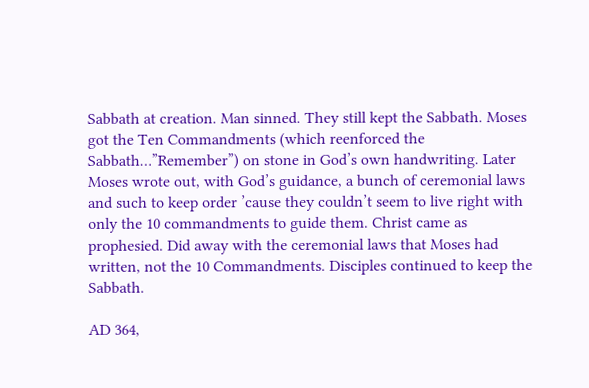Sabbath at creation. Man sinned. They still kept the Sabbath. Moses got the Ten Commandments (which reenforced the Sabbath…”Remember”) on stone in God’s own handwriting. Later Moses wrote out, with God’s guidance, a bunch of ceremonial laws and such to keep order ’cause they couldn’t seem to live right with only the 10 commandments to guide them. Christ came as prophesied. Did away with the ceremonial laws that Moses had written, not the 10 Commandments. Disciples continued to keep the Sabbath.

AD 364,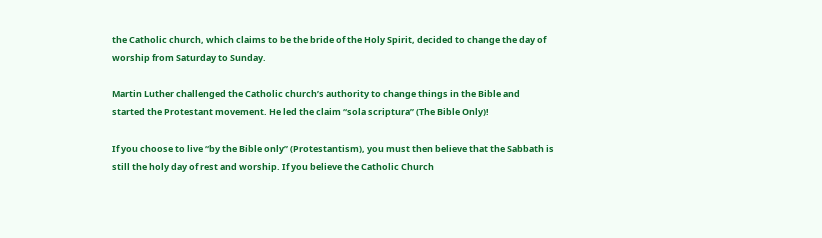the Catholic church, which claims to be the bride of the Holy Spirit, decided to change the day of worship from Saturday to Sunday.

Martin Luther challenged the Catholic church’s authority to change things in the Bible and started the Protestant movement. He led the claim “sola scriptura” (The Bible Only)!

If you choose to live “by the Bible only” (Protestantism), you must then believe that the Sabbath is still the holy day of rest and worship. If you believe the Catholic Church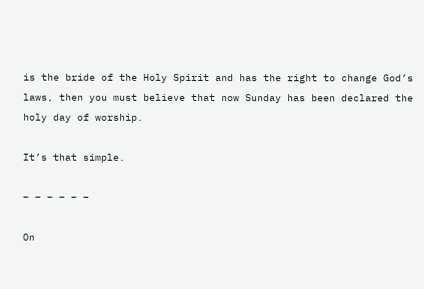is the bride of the Holy Spirit and has the right to change God’s laws, then you must believe that now Sunday has been declared the holy day of worship.

It’s that simple.

– – – – – –

On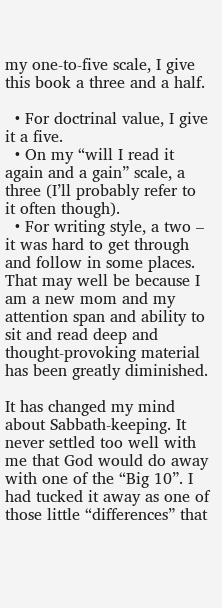my one-to-five scale, I give this book a three and a half.

  • For doctrinal value, I give it a five.
  • On my “will I read it again and a gain” scale, a three (I’ll probably refer to it often though).
  • For writing style, a two – it was hard to get through and follow in some places. That may well be because I am a new mom and my attention span and ability to sit and read deep and thought-provoking material has been greatly diminished.

It has changed my mind about Sabbath-keeping. It never settled too well with me that God would do away with one of the “Big 10”. I had tucked it away as one of those little “differences” that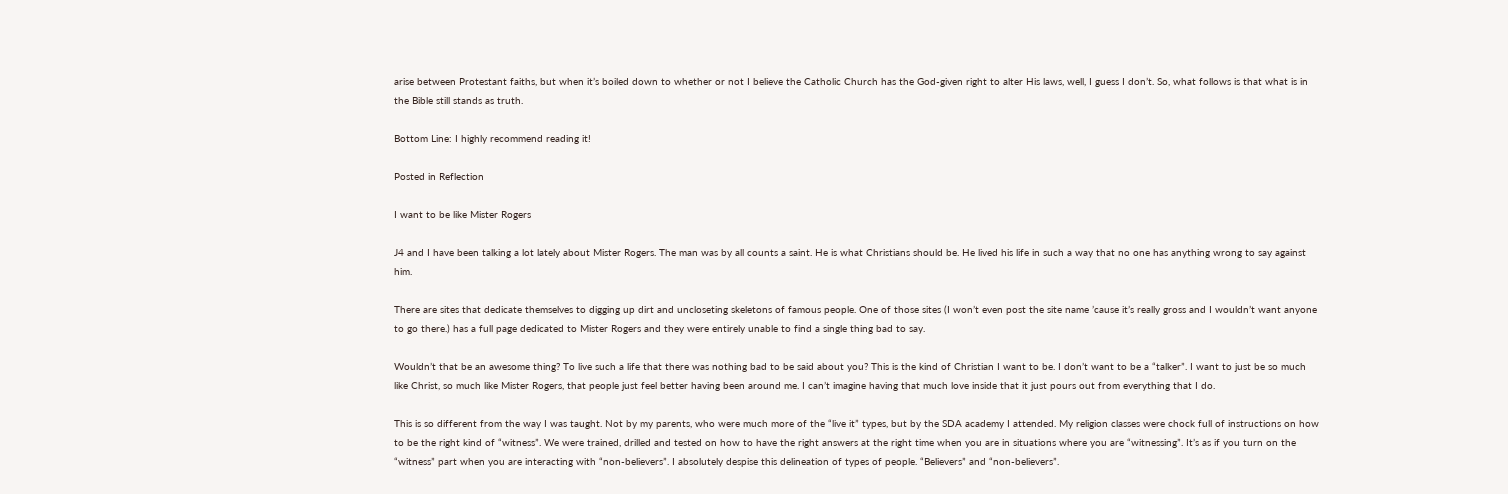arise between Protestant faiths, but when it’s boiled down to whether or not I believe the Catholic Church has the God-given right to alter His laws, well, I guess I don’t. So, what follows is that what is in the Bible still stands as truth.

Bottom Line: I highly recommend reading it!

Posted in Reflection

I want to be like Mister Rogers

J4 and I have been talking a lot lately about Mister Rogers. The man was by all counts a saint. He is what Christians should be. He lived his life in such a way that no one has anything wrong to say against him.

There are sites that dedicate themselves to digging up dirt and uncloseting skeletons of famous people. One of those sites (I won’t even post the site name ’cause it’s really gross and I wouldn’t want anyone to go there.) has a full page dedicated to Mister Rogers and they were entirely unable to find a single thing bad to say.

Wouldn’t that be an awesome thing? To live such a life that there was nothing bad to be said about you? This is the kind of Christian I want to be. I don’t want to be a “talker”. I want to just be so much like Christ, so much like Mister Rogers, that people just feel better having been around me. I can’t imagine having that much love inside that it just pours out from everything that I do.

This is so different from the way I was taught. Not by my parents, who were much more of the “live it” types, but by the SDA academy I attended. My religion classes were chock full of instructions on how to be the right kind of “witness”. We were trained, drilled and tested on how to have the right answers at the right time when you are in situations where you are “witnessing”. It’s as if you turn on the “witness” part when you are interacting with “non-believers”. I absolutely despise this delineation of types of people. “Believers” and “non-believers”.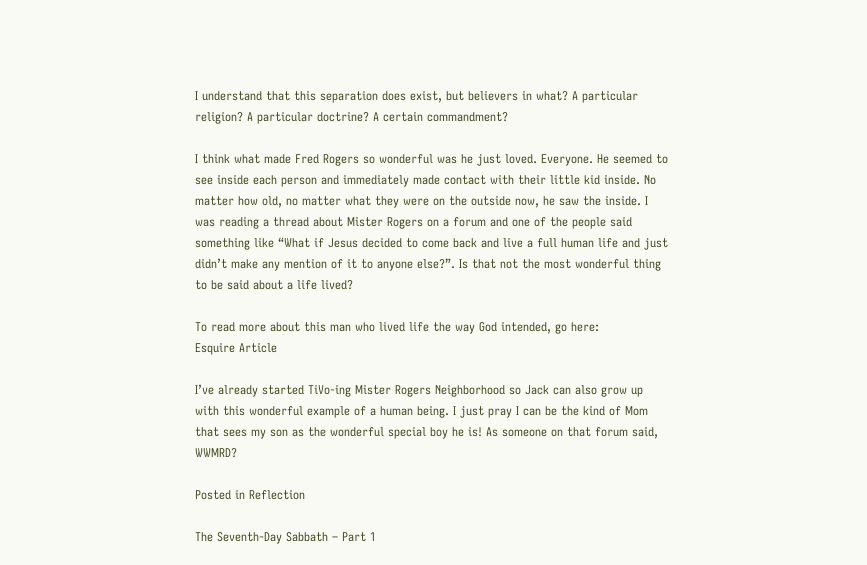I understand that this separation does exist, but believers in what? A particular religion? A particular doctrine? A certain commandment?

I think what made Fred Rogers so wonderful was he just loved. Everyone. He seemed to see inside each person and immediately made contact with their little kid inside. No matter how old, no matter what they were on the outside now, he saw the inside. I was reading a thread about Mister Rogers on a forum and one of the people said something like “What if Jesus decided to come back and live a full human life and just didn’t make any mention of it to anyone else?”. Is that not the most wonderful thing to be said about a life lived?

To read more about this man who lived life the way God intended, go here:
Esquire Article

I’ve already started TiVo-ing Mister Rogers Neighborhood so Jack can also grow up with this wonderful example of a human being. I just pray I can be the kind of Mom that sees my son as the wonderful special boy he is! As someone on that forum said, WWMRD?

Posted in Reflection

The Seventh-Day Sabbath – Part 1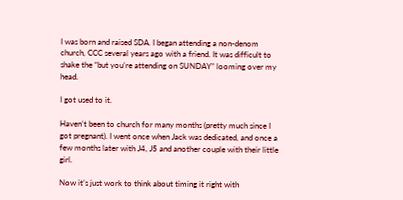I was born and raised SDA. I began attending a non-denom church, CCC several years ago with a friend. It was difficult to shake the “but you’re attending on SUNDAY” looming over my head.

I got used to it.

Haven’t been to church for many months (pretty much since I got pregnant). I went once when Jack was dedicated, and once a few months later with J4, J5 and another couple with their little girl.

Now it’s just work to think about timing it right with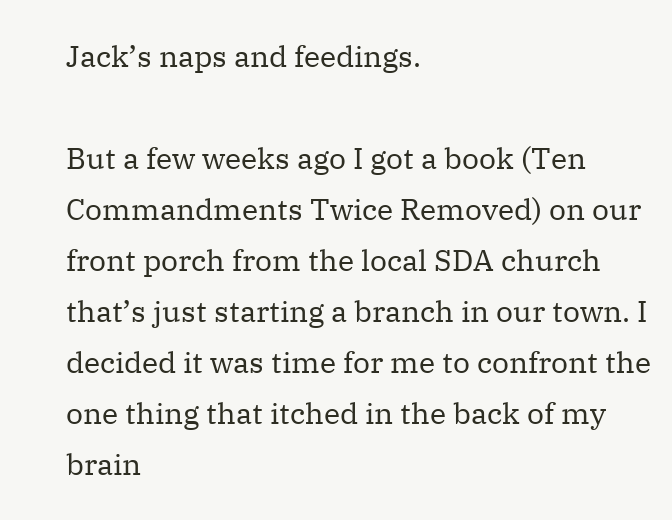Jack’s naps and feedings.

But a few weeks ago I got a book (Ten Commandments Twice Removed) on our front porch from the local SDA church that’s just starting a branch in our town. I decided it was time for me to confront the one thing that itched in the back of my brain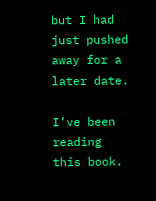but I had just pushed away for a later date.

I’ve been reading this book.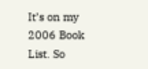It’s on my 2006 Book List. So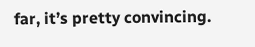far, it’s pretty convincing.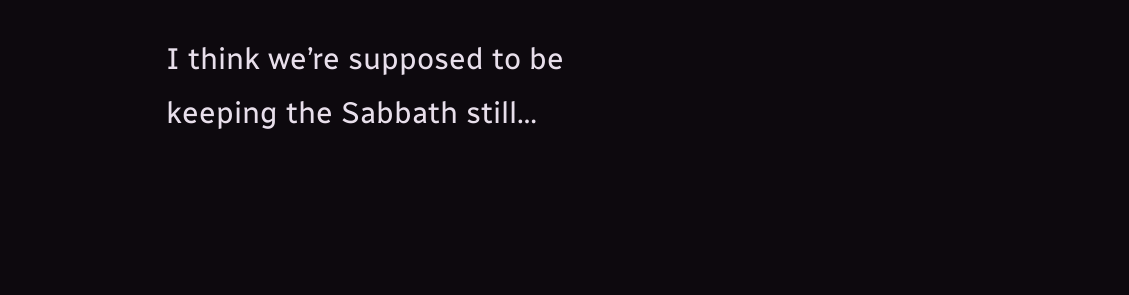I think we’re supposed to be keeping the Sabbath still…